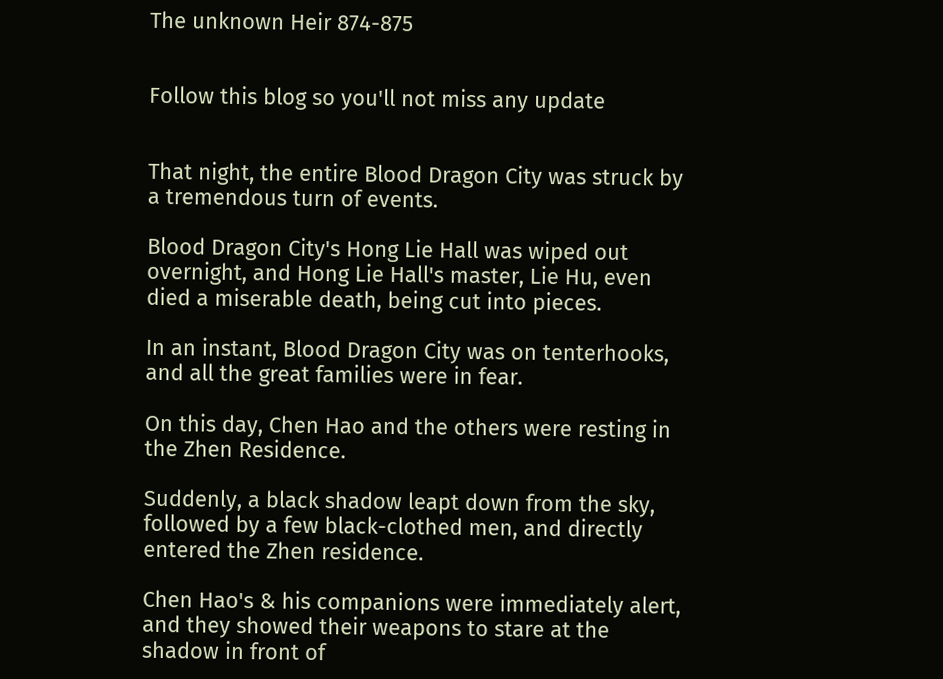The unknown Heir 874-875


Follow this blog so you'll not miss any update


That night, the entire Blood Dragon City was struck by a tremendous turn of events.

Blood Dragon City's Hong Lie Hall was wiped out overnight, and Hong Lie Hall's master, Lie Hu, even died a miserable death, being cut into pieces.

In an instant, Blood Dragon City was on tenterhooks, and all the great families were in fear.

On this day, Chen Hao and the others were resting in the Zhen Residence.

Suddenly, a black shadow leapt down from the sky, followed by a few black-clothed men, and directly entered the Zhen residence.

Chen Hao's & his companions were immediately alert, and they showed their weapons to stare at the shadow in front of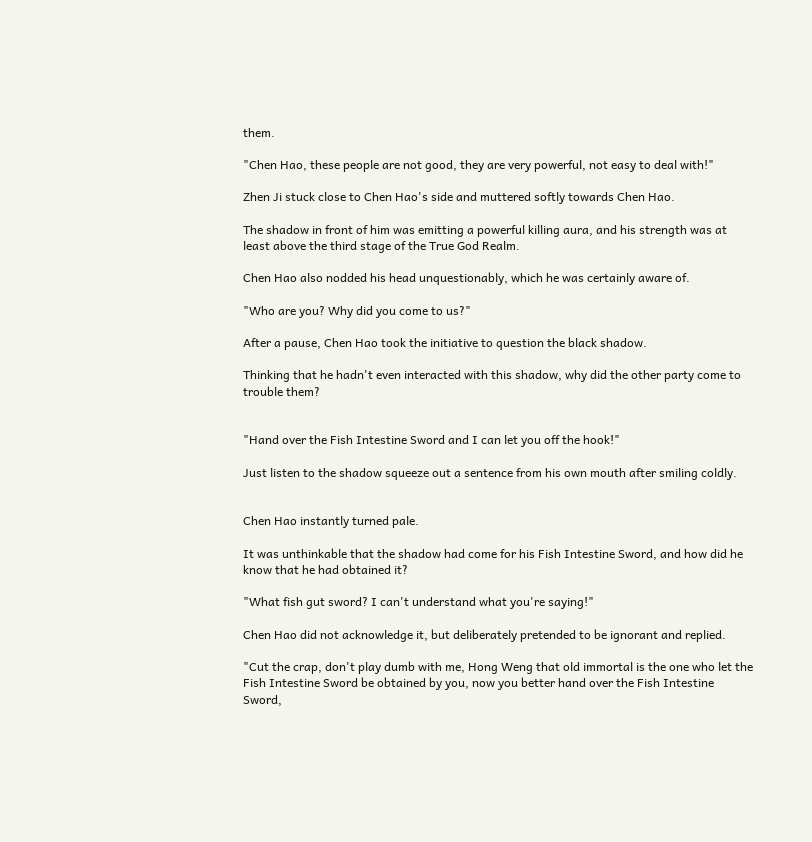them.

"Chen Hao, these people are not good, they are very powerful, not easy to deal with!"

Zhen Ji stuck close to Chen Hao's side and muttered softly towards Chen Hao.

The shadow in front of him was emitting a powerful killing aura, and his strength was at least above the third stage of the True God Realm.

Chen Hao also nodded his head unquestionably, which he was certainly aware of.

"Who are you? Why did you come to us?"

After a pause, Chen Hao took the initiative to question the black shadow.

Thinking that he hadn't even interacted with this shadow, why did the other party come to trouble them?


"Hand over the Fish Intestine Sword and I can let you off the hook!"

Just listen to the shadow squeeze out a sentence from his own mouth after smiling coldly.


Chen Hao instantly turned pale.

It was unthinkable that the shadow had come for his Fish Intestine Sword, and how did he know that he had obtained it?

"What fish gut sword? I can't understand what you're saying!"

Chen Hao did not acknowledge it, but deliberately pretended to be ignorant and replied.

"Cut the crap, don't play dumb with me, Hong Weng that old immortal is the one who let the Fish Intestine Sword be obtained by you, now you better hand over the Fish Intestine Sword,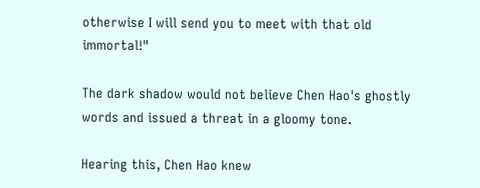otherwise I will send you to meet with that old immortal!"

The dark shadow would not believe Chen Hao's ghostly words and issued a threat in a gloomy tone.

Hearing this, Chen Hao knew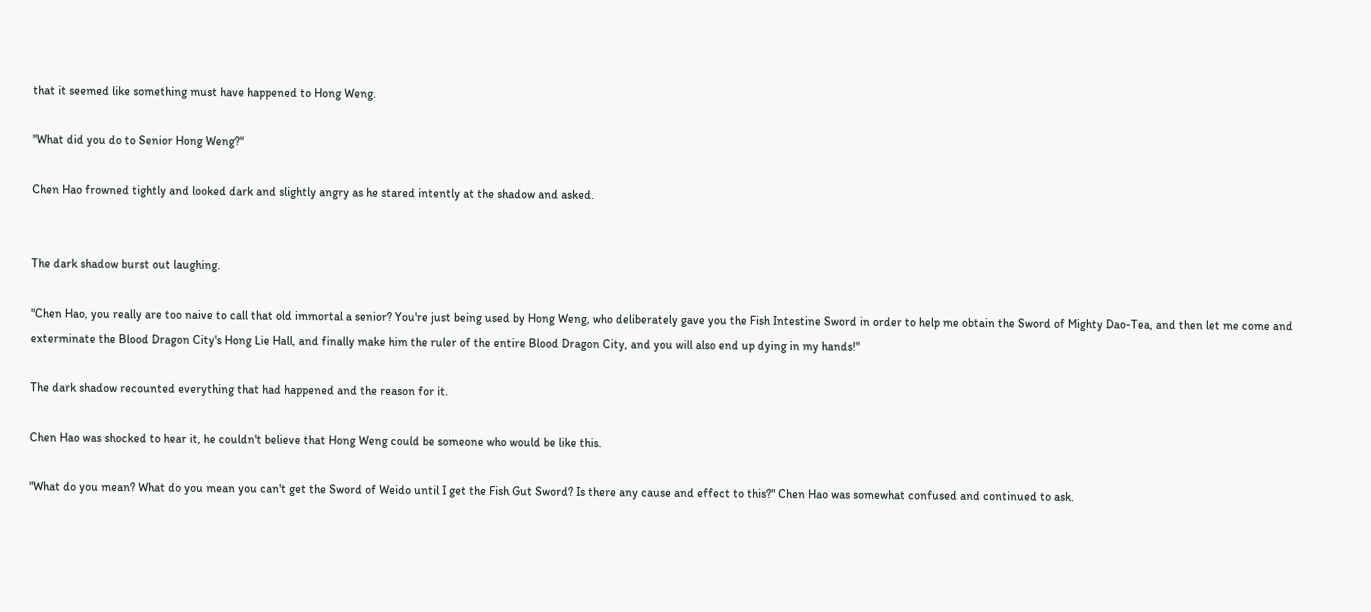that it seemed like something must have happened to Hong Weng.

"What did you do to Senior Hong Weng?"

Chen Hao frowned tightly and looked dark and slightly angry as he stared intently at the shadow and asked.


The dark shadow burst out laughing.

"Chen Hao, you really are too naive to call that old immortal a senior? You're just being used by Hong Weng, who deliberately gave you the Fish Intestine Sword in order to help me obtain the Sword of Mighty Dao-Tea, and then let me come and exterminate the Blood Dragon City's Hong Lie Hall, and finally make him the ruler of the entire Blood Dragon City, and you will also end up dying in my hands!"

The dark shadow recounted everything that had happened and the reason for it.

Chen Hao was shocked to hear it, he couldn't believe that Hong Weng could be someone who would be like this.

"What do you mean? What do you mean you can't get the Sword of Weido until I get the Fish Gut Sword? Is there any cause and effect to this?" Chen Hao was somewhat confused and continued to ask.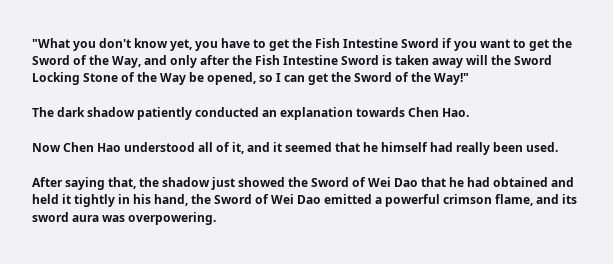"What you don't know yet, you have to get the Fish Intestine Sword if you want to get the Sword of the Way, and only after the Fish Intestine Sword is taken away will the Sword Locking Stone of the Way be opened, so I can get the Sword of the Way!"

The dark shadow patiently conducted an explanation towards Chen Hao.

Now Chen Hao understood all of it, and it seemed that he himself had really been used.

After saying that, the shadow just showed the Sword of Wei Dao that he had obtained and held it tightly in his hand, the Sword of Wei Dao emitted a powerful crimson flame, and its sword aura was overpowering.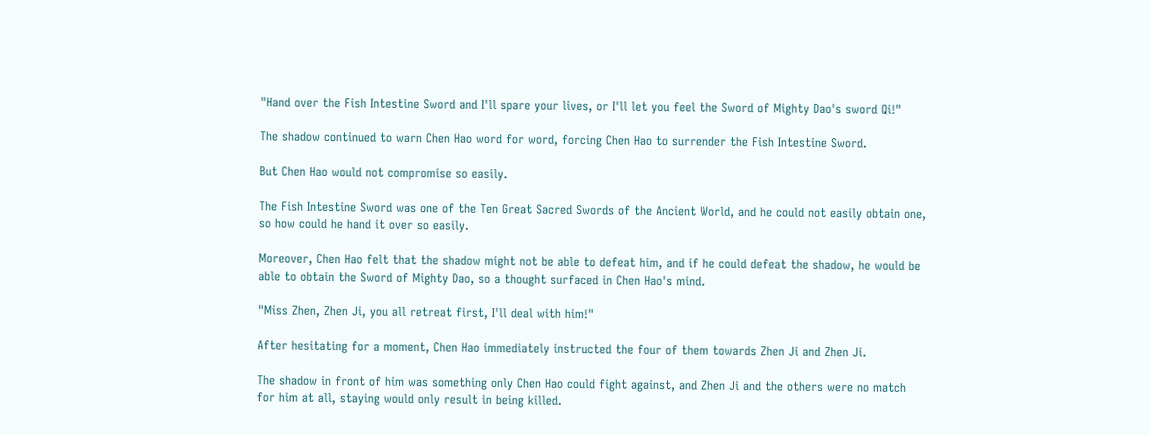"Hand over the Fish Intestine Sword and I'll spare your lives, or I'll let you feel the Sword of Mighty Dao's sword Qi!"

The shadow continued to warn Chen Hao word for word, forcing Chen Hao to surrender the Fish Intestine Sword.

But Chen Hao would not compromise so easily.

The Fish Intestine Sword was one of the Ten Great Sacred Swords of the Ancient World, and he could not easily obtain one, so how could he hand it over so easily.

Moreover, Chen Hao felt that the shadow might not be able to defeat him, and if he could defeat the shadow, he would be able to obtain the Sword of Mighty Dao, so a thought surfaced in Chen Hao's mind.

"Miss Zhen, Zhen Ji, you all retreat first, I'll deal with him!"

After hesitating for a moment, Chen Hao immediately instructed the four of them towards Zhen Ji and Zhen Ji.

The shadow in front of him was something only Chen Hao could fight against, and Zhen Ji and the others were no match for him at all, staying would only result in being killed.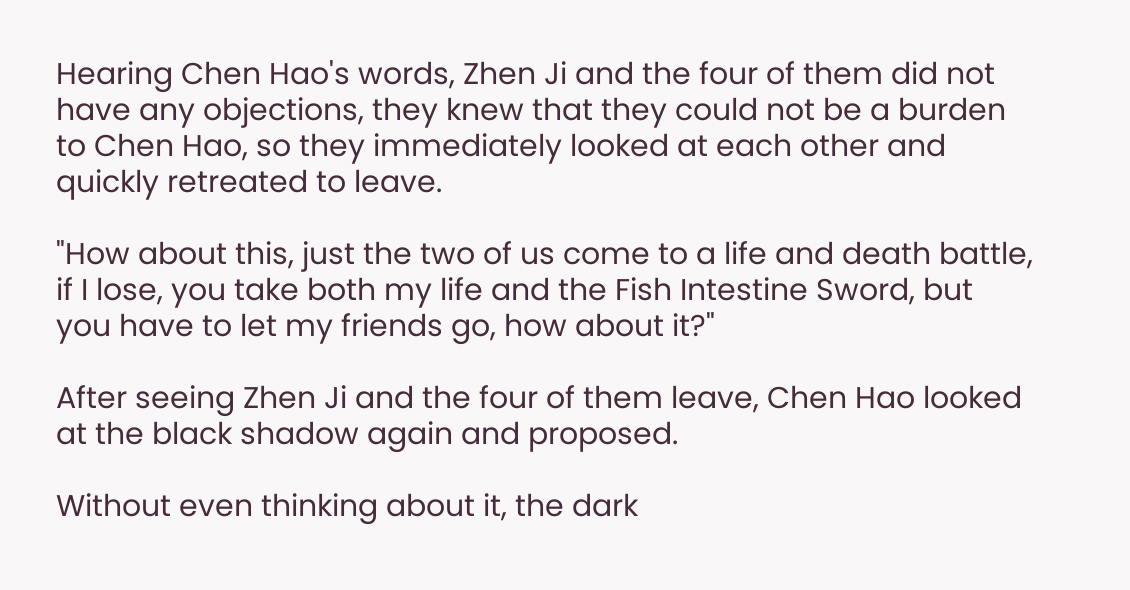Hearing Chen Hao's words, Zhen Ji and the four of them did not have any objections, they knew that they could not be a burden to Chen Hao, so they immediately looked at each other and quickly retreated to leave.

"How about this, just the two of us come to a life and death battle, if I lose, you take both my life and the Fish Intestine Sword, but you have to let my friends go, how about it?"

After seeing Zhen Ji and the four of them leave, Chen Hao looked at the black shadow again and proposed.

Without even thinking about it, the dark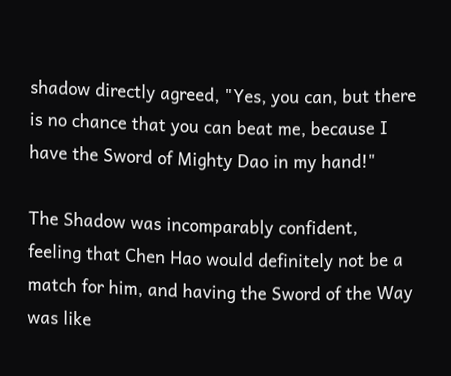shadow directly agreed, "Yes, you can, but there is no chance that you can beat me, because I have the Sword of Mighty Dao in my hand!"

The Shadow was incomparably confident, feeling that Chen Hao would definitely not be a match for him, and having the Sword of the Way was like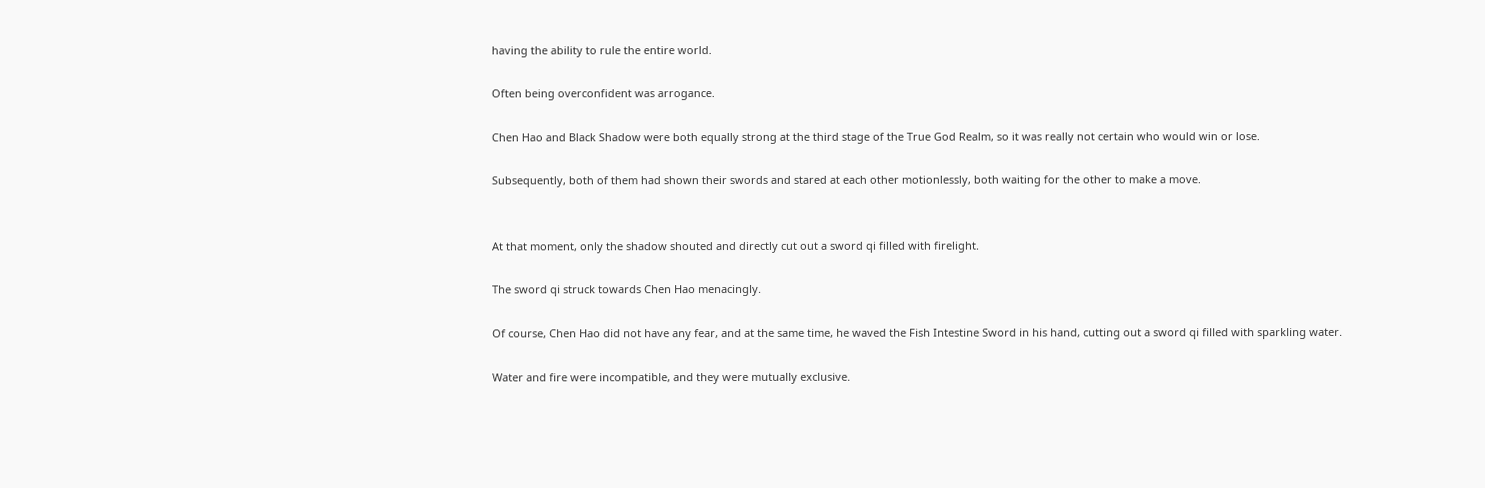having the ability to rule the entire world.

Often being overconfident was arrogance.

Chen Hao and Black Shadow were both equally strong at the third stage of the True God Realm, so it was really not certain who would win or lose.

Subsequently, both of them had shown their swords and stared at each other motionlessly, both waiting for the other to make a move.


At that moment, only the shadow shouted and directly cut out a sword qi filled with firelight.

The sword qi struck towards Chen Hao menacingly.

Of course, Chen Hao did not have any fear, and at the same time, he waved the Fish Intestine Sword in his hand, cutting out a sword qi filled with sparkling water.

Water and fire were incompatible, and they were mutually exclusive.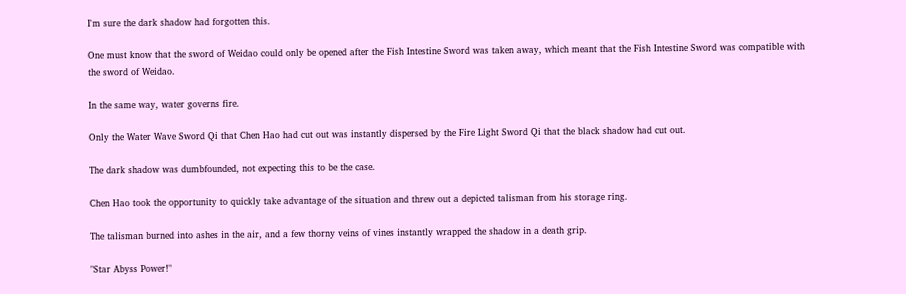I'm sure the dark shadow had forgotten this.

One must know that the sword of Weidao could only be opened after the Fish Intestine Sword was taken away, which meant that the Fish Intestine Sword was compatible with the sword of Weidao.

In the same way, water governs fire.

Only the Water Wave Sword Qi that Chen Hao had cut out was instantly dispersed by the Fire Light Sword Qi that the black shadow had cut out.

The dark shadow was dumbfounded, not expecting this to be the case.

Chen Hao took the opportunity to quickly take advantage of the situation and threw out a depicted talisman from his storage ring.

The talisman burned into ashes in the air, and a few thorny veins of vines instantly wrapped the shadow in a death grip.

"Star Abyss Power!"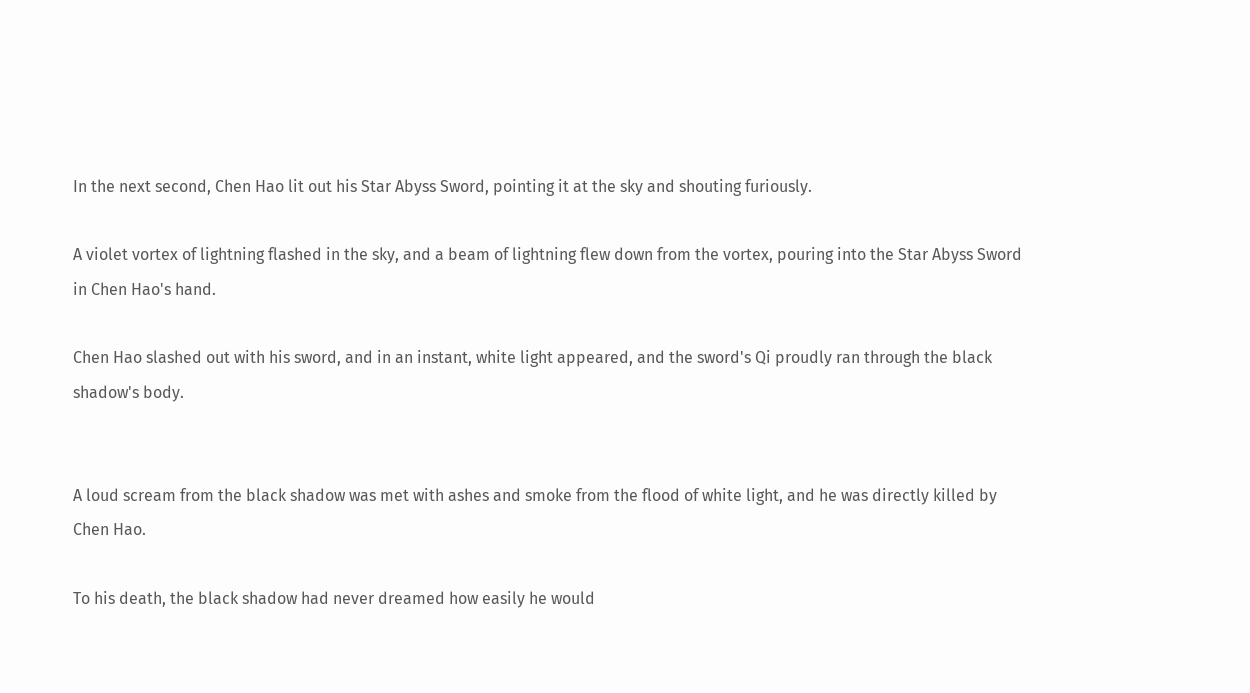In the next second, Chen Hao lit out his Star Abyss Sword, pointing it at the sky and shouting furiously.

A violet vortex of lightning flashed in the sky, and a beam of lightning flew down from the vortex, pouring into the Star Abyss Sword in Chen Hao's hand.

Chen Hao slashed out with his sword, and in an instant, white light appeared, and the sword's Qi proudly ran through the black shadow's body.


A loud scream from the black shadow was met with ashes and smoke from the flood of white light, and he was directly killed by Chen Hao.

To his death, the black shadow had never dreamed how easily he would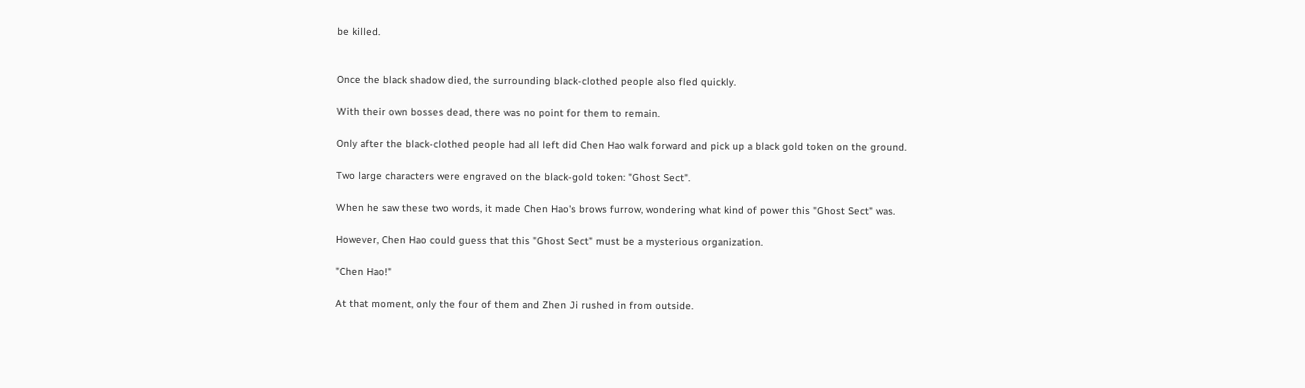be killed.


Once the black shadow died, the surrounding black-clothed people also fled quickly.

With their own bosses dead, there was no point for them to remain.

Only after the black-clothed people had all left did Chen Hao walk forward and pick up a black gold token on the ground.

Two large characters were engraved on the black-gold token: "Ghost Sect".

When he saw these two words, it made Chen Hao's brows furrow, wondering what kind of power this "Ghost Sect" was.

However, Chen Hao could guess that this "Ghost Sect" must be a mysterious organization.

"Chen Hao!"

At that moment, only the four of them and Zhen Ji rushed in from outside.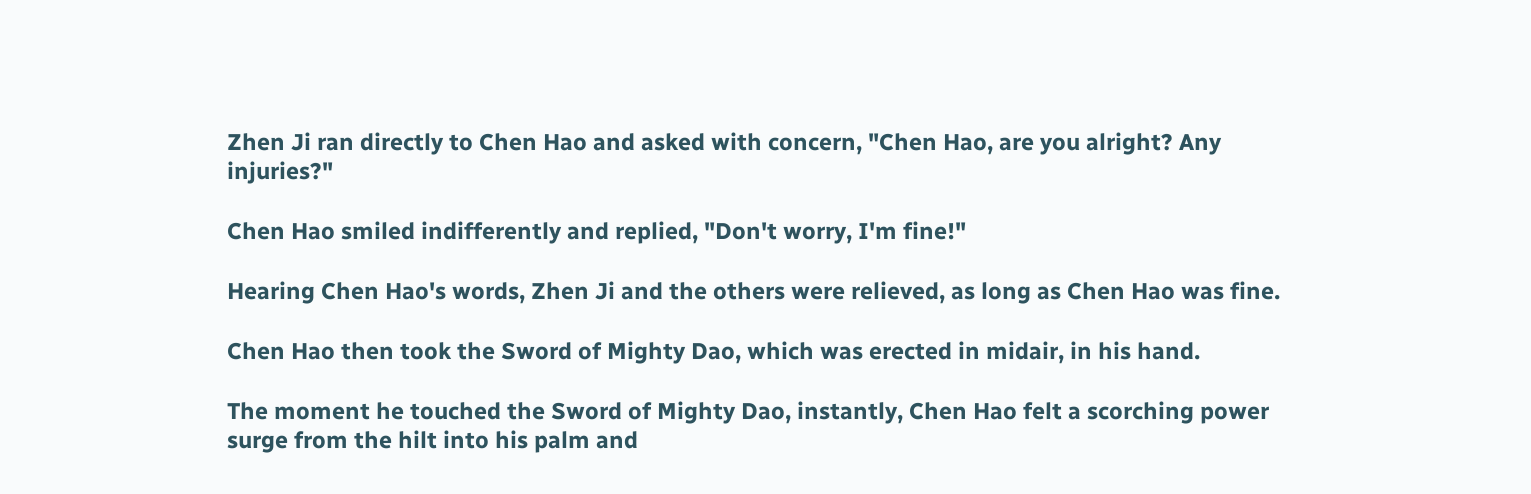Zhen Ji ran directly to Chen Hao and asked with concern, "Chen Hao, are you alright? Any injuries?"

Chen Hao smiled indifferently and replied, "Don't worry, I'm fine!"

Hearing Chen Hao's words, Zhen Ji and the others were relieved, as long as Chen Hao was fine.

Chen Hao then took the Sword of Mighty Dao, which was erected in midair, in his hand.

The moment he touched the Sword of Mighty Dao, instantly, Chen Hao felt a scorching power surge from the hilt into his palm and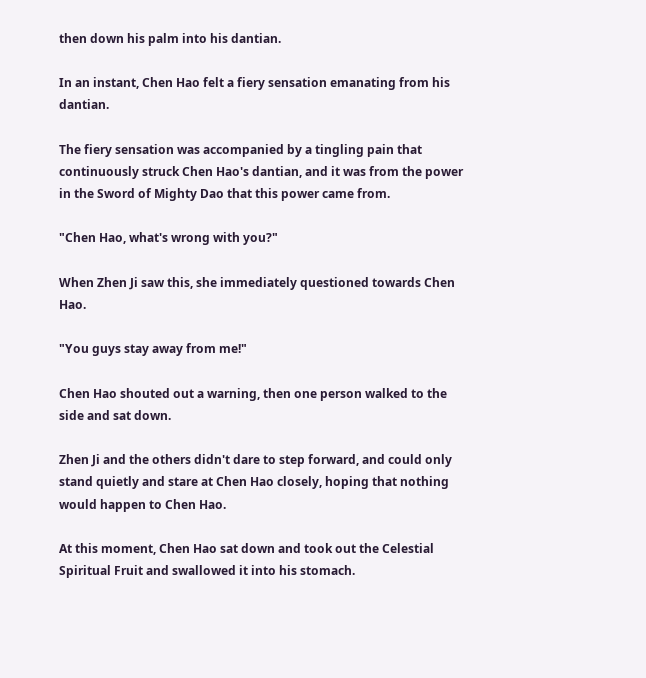then down his palm into his dantian.

In an instant, Chen Hao felt a fiery sensation emanating from his dantian.

The fiery sensation was accompanied by a tingling pain that continuously struck Chen Hao's dantian, and it was from the power in the Sword of Mighty Dao that this power came from.

"Chen Hao, what's wrong with you?"

When Zhen Ji saw this, she immediately questioned towards Chen Hao.

"You guys stay away from me!"

Chen Hao shouted out a warning, then one person walked to the side and sat down.

Zhen Ji and the others didn't dare to step forward, and could only stand quietly and stare at Chen Hao closely, hoping that nothing would happen to Chen Hao.

At this moment, Chen Hao sat down and took out the Celestial Spiritual Fruit and swallowed it into his stomach.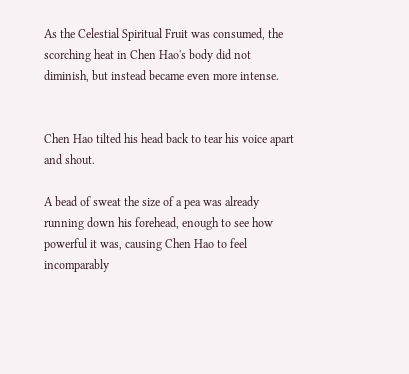As the Celestial Spiritual Fruit was consumed, the scorching heat in Chen Hao's body did not diminish, but instead became even more intense.


Chen Hao tilted his head back to tear his voice apart and shout.

A bead of sweat the size of a pea was already running down his forehead, enough to see how powerful it was, causing Chen Hao to feel incomparably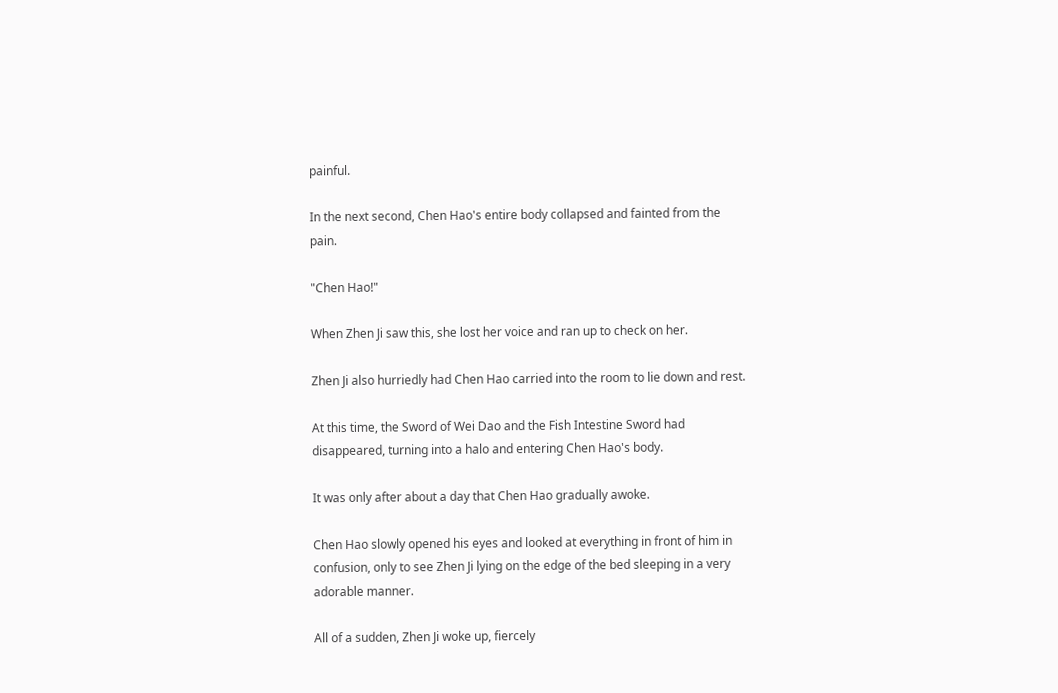painful.

In the next second, Chen Hao's entire body collapsed and fainted from the pain.

"Chen Hao!"

When Zhen Ji saw this, she lost her voice and ran up to check on her.

Zhen Ji also hurriedly had Chen Hao carried into the room to lie down and rest.

At this time, the Sword of Wei Dao and the Fish Intestine Sword had disappeared, turning into a halo and entering Chen Hao's body.

It was only after about a day that Chen Hao gradually awoke.

Chen Hao slowly opened his eyes and looked at everything in front of him in confusion, only to see Zhen Ji lying on the edge of the bed sleeping in a very adorable manner.

All of a sudden, Zhen Ji woke up, fiercely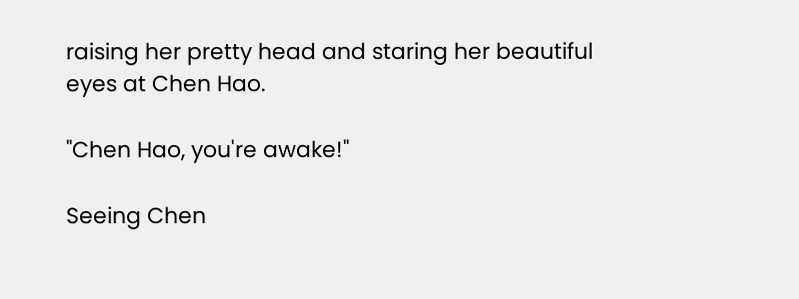raising her pretty head and staring her beautiful eyes at Chen Hao.

"Chen Hao, you're awake!"

Seeing Chen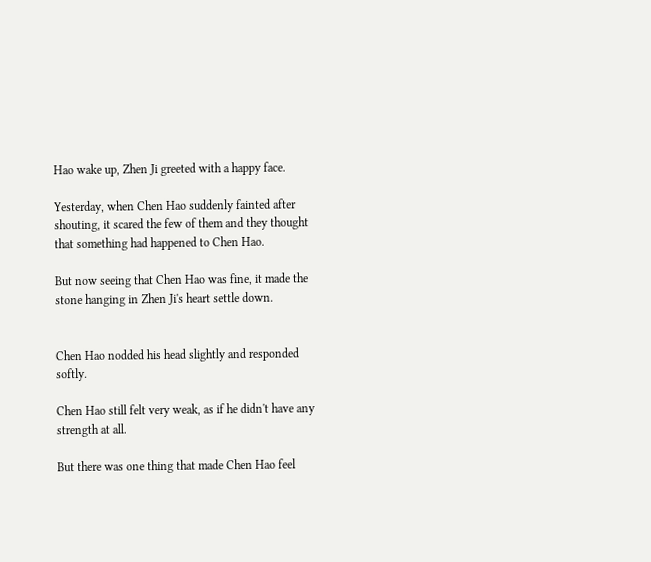Hao wake up, Zhen Ji greeted with a happy face.

Yesterday, when Chen Hao suddenly fainted after shouting, it scared the few of them and they thought that something had happened to Chen Hao.

But now seeing that Chen Hao was fine, it made the stone hanging in Zhen Ji's heart settle down.


Chen Hao nodded his head slightly and responded softly.

Chen Hao still felt very weak, as if he didn't have any strength at all.

But there was one thing that made Chen Hao feel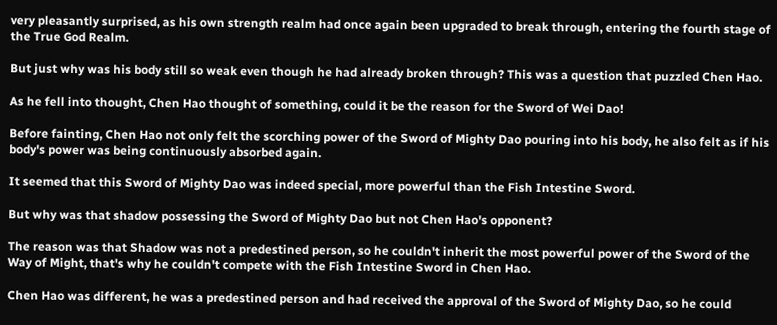very pleasantly surprised, as his own strength realm had once again been upgraded to break through, entering the fourth stage of the True God Realm.

But just why was his body still so weak even though he had already broken through? This was a question that puzzled Chen Hao.

As he fell into thought, Chen Hao thought of something, could it be the reason for the Sword of Wei Dao!

Before fainting, Chen Hao not only felt the scorching power of the Sword of Mighty Dao pouring into his body, he also felt as if his body's power was being continuously absorbed again.

It seemed that this Sword of Mighty Dao was indeed special, more powerful than the Fish Intestine Sword.

But why was that shadow possessing the Sword of Mighty Dao but not Chen Hao's opponent?

The reason was that Shadow was not a predestined person, so he couldn't inherit the most powerful power of the Sword of the Way of Might, that's why he couldn't compete with the Fish Intestine Sword in Chen Hao.

Chen Hao was different, he was a predestined person and had received the approval of the Sword of Mighty Dao, so he could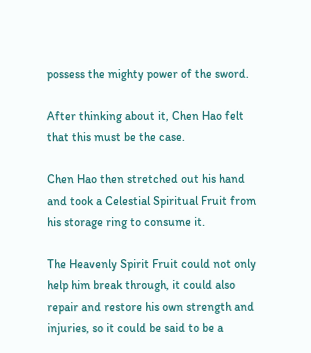possess the mighty power of the sword.

After thinking about it, Chen Hao felt that this must be the case.

Chen Hao then stretched out his hand and took a Celestial Spiritual Fruit from his storage ring to consume it.

The Heavenly Spirit Fruit could not only help him break through, it could also repair and restore his own strength and injuries, so it could be said to be a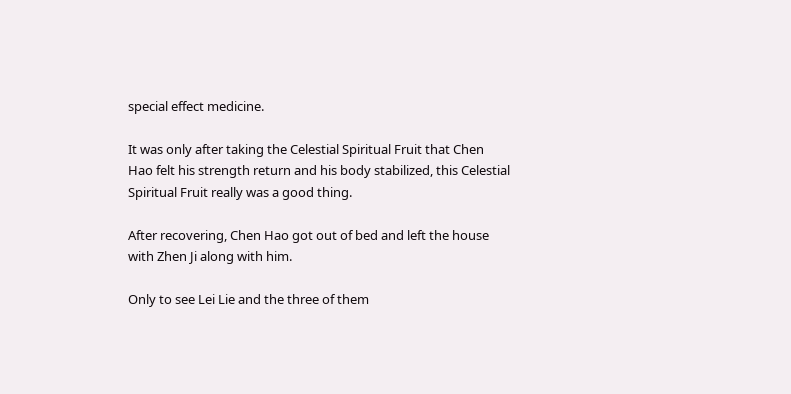special effect medicine.

It was only after taking the Celestial Spiritual Fruit that Chen Hao felt his strength return and his body stabilized, this Celestial Spiritual Fruit really was a good thing.

After recovering, Chen Hao got out of bed and left the house with Zhen Ji along with him.

Only to see Lei Lie and the three of them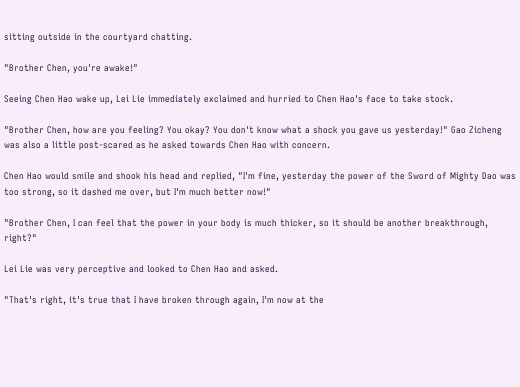sitting outside in the courtyard chatting.

"Brother Chen, you're awake!"

Seeing Chen Hao wake up, Lei Lie immediately exclaimed and hurried to Chen Hao's face to take stock.

"Brother Chen, how are you feeling? You okay? You don't know what a shock you gave us yesterday!" Gao Zicheng was also a little post-scared as he asked towards Chen Hao with concern.

Chen Hao would smile and shook his head and replied, "I'm fine, yesterday the power of the Sword of Mighty Dao was too strong, so it dashed me over, but I'm much better now!"

"Brother Chen, I can feel that the power in your body is much thicker, so it should be another breakthrough, right?"

Lei Lie was very perceptive and looked to Chen Hao and asked.

"That's right, it's true that I have broken through again, I'm now at the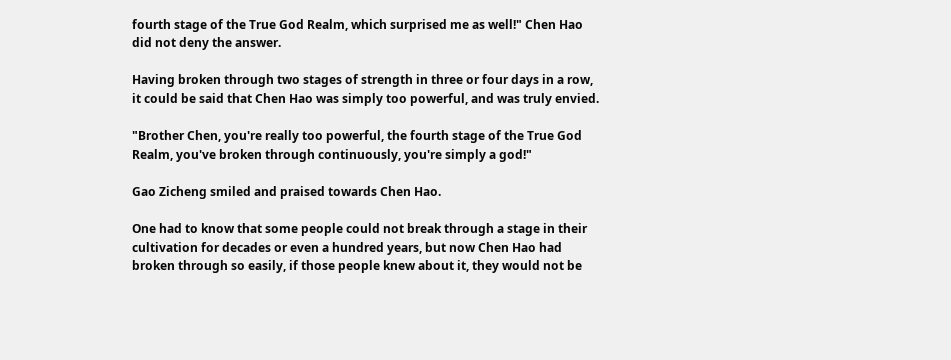fourth stage of the True God Realm, which surprised me as well!" Chen Hao did not deny the answer.

Having broken through two stages of strength in three or four days in a row, it could be said that Chen Hao was simply too powerful, and was truly envied.

"Brother Chen, you're really too powerful, the fourth stage of the True God Realm, you've broken through continuously, you're simply a god!"

Gao Zicheng smiled and praised towards Chen Hao.

One had to know that some people could not break through a stage in their cultivation for decades or even a hundred years, but now Chen Hao had broken through so easily, if those people knew about it, they would not be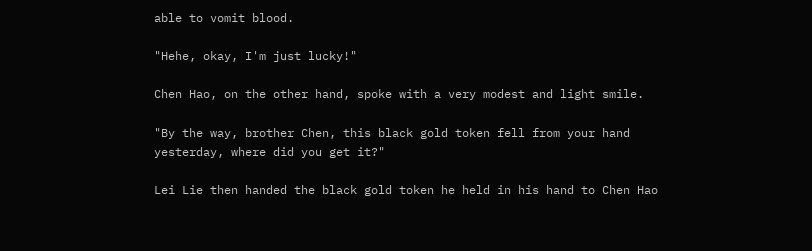able to vomit blood.

"Hehe, okay, I'm just lucky!"

Chen Hao, on the other hand, spoke with a very modest and light smile.

"By the way, brother Chen, this black gold token fell from your hand yesterday, where did you get it?"

Lei Lie then handed the black gold token he held in his hand to Chen Hao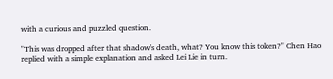with a curious and puzzled question.

"This was dropped after that shadow's death, what? You know this token?" Chen Hao replied with a simple explanation and asked Lei Lie in turn.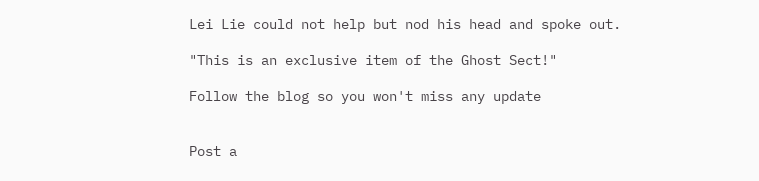Lei Lie could not help but nod his head and spoke out.

"This is an exclusive item of the Ghost Sect!"

Follow the blog so you won't miss any update


Post a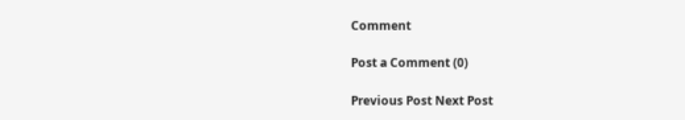Comment

Post a Comment (0)

Previous Post Next Post